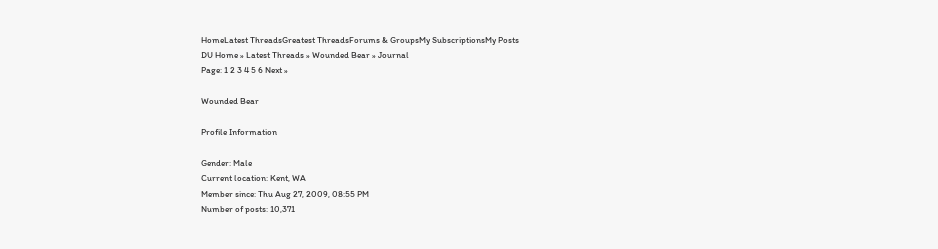HomeLatest ThreadsGreatest ThreadsForums & GroupsMy SubscriptionsMy Posts
DU Home » Latest Threads » Wounded Bear » Journal
Page: 1 2 3 4 5 6 Next »

Wounded Bear

Profile Information

Gender: Male
Current location: Kent, WA
Member since: Thu Aug 27, 2009, 08:55 PM
Number of posts: 10,371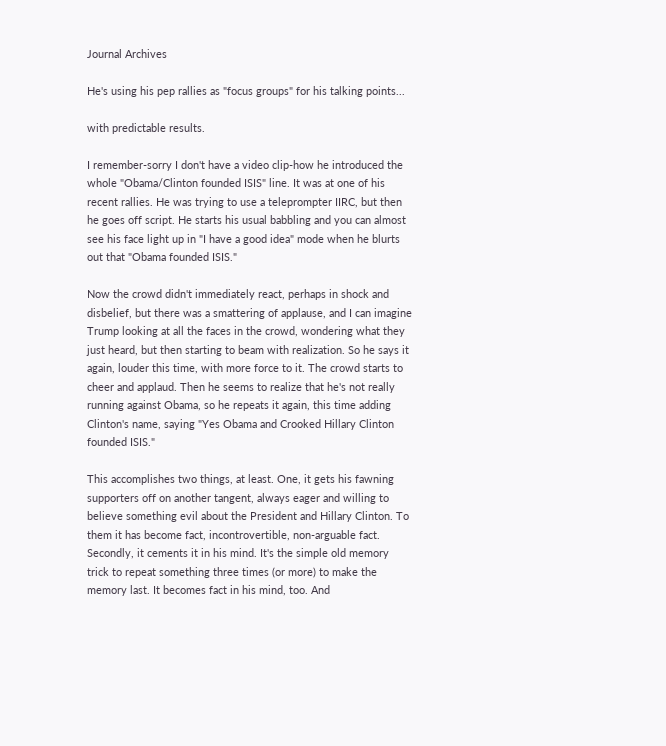Journal Archives

He's using his pep rallies as "focus groups" for his talking points...

with predictable results.

I remember-sorry I don't have a video clip-how he introduced the whole "Obama/Clinton founded ISIS" line. It was at one of his recent rallies. He was trying to use a teleprompter IIRC, but then he goes off script. He starts his usual babbling and you can almost see his face light up in "I have a good idea" mode when he blurts out that "Obama founded ISIS."

Now the crowd didn't immediately react, perhaps in shock and disbelief, but there was a smattering of applause, and I can imagine Trump looking at all the faces in the crowd, wondering what they just heard, but then starting to beam with realization. So he says it again, louder this time, with more force to it. The crowd starts to cheer and applaud. Then he seems to realize that he's not really running against Obama, so he repeats it again, this time adding Clinton's name, saying "Yes Obama and Crooked Hillary Clinton founded ISIS."

This accomplishes two things, at least. One, it gets his fawning supporters off on another tangent, always eager and willing to believe something evil about the President and Hillary Clinton. To them it has become fact, incontrovertible, non-arguable fact. Secondly, it cements it in his mind. It's the simple old memory trick to repeat something three times (or more) to make the memory last. It becomes fact in his mind, too. And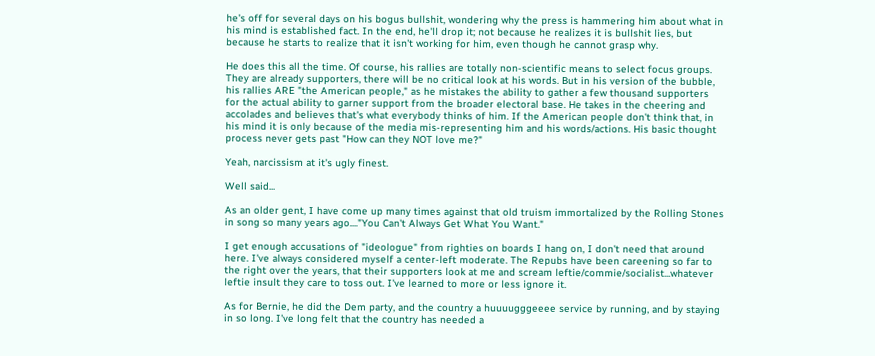he's off for several days on his bogus bullshit, wondering why the press is hammering him about what in his mind is established fact. In the end, he'll drop it; not because he realizes it is bullshit lies, but because he starts to realize that it isn't working for him, even though he cannot grasp why.

He does this all the time. Of course, his rallies are totally non-scientific means to select focus groups. They are already supporters, there will be no critical look at his words. But in his version of the bubble, his rallies ARE "the American people," as he mistakes the ability to gather a few thousand supporters for the actual ability to garner support from the broader electoral base. He takes in the cheering and accolades and believes that's what everybody thinks of him. If the American people don't think that, in his mind it is only because of the media mis-representing him and his words/actions. His basic thought process never gets past "How can they NOT love me?"

Yeah, narcissism at it's ugly finest.

Well said...

As an older gent, I have come up many times against that old truism immortalized by the Rolling Stones in song so many years ago...."You Can't Always Get What You Want."

I get enough accusations of "ideologue" from righties on boards I hang on, I don't need that around here. I've always considered myself a center-left moderate. The Repubs have been careening so far to the right over the years, that their supporters look at me and scream leftie/commie/socialist...whatever leftie insult they care to toss out. I've learned to more or less ignore it.

As for Bernie, he did the Dem party, and the country a huuuugggeeee service by running, and by staying in so long. I've long felt that the country has needed a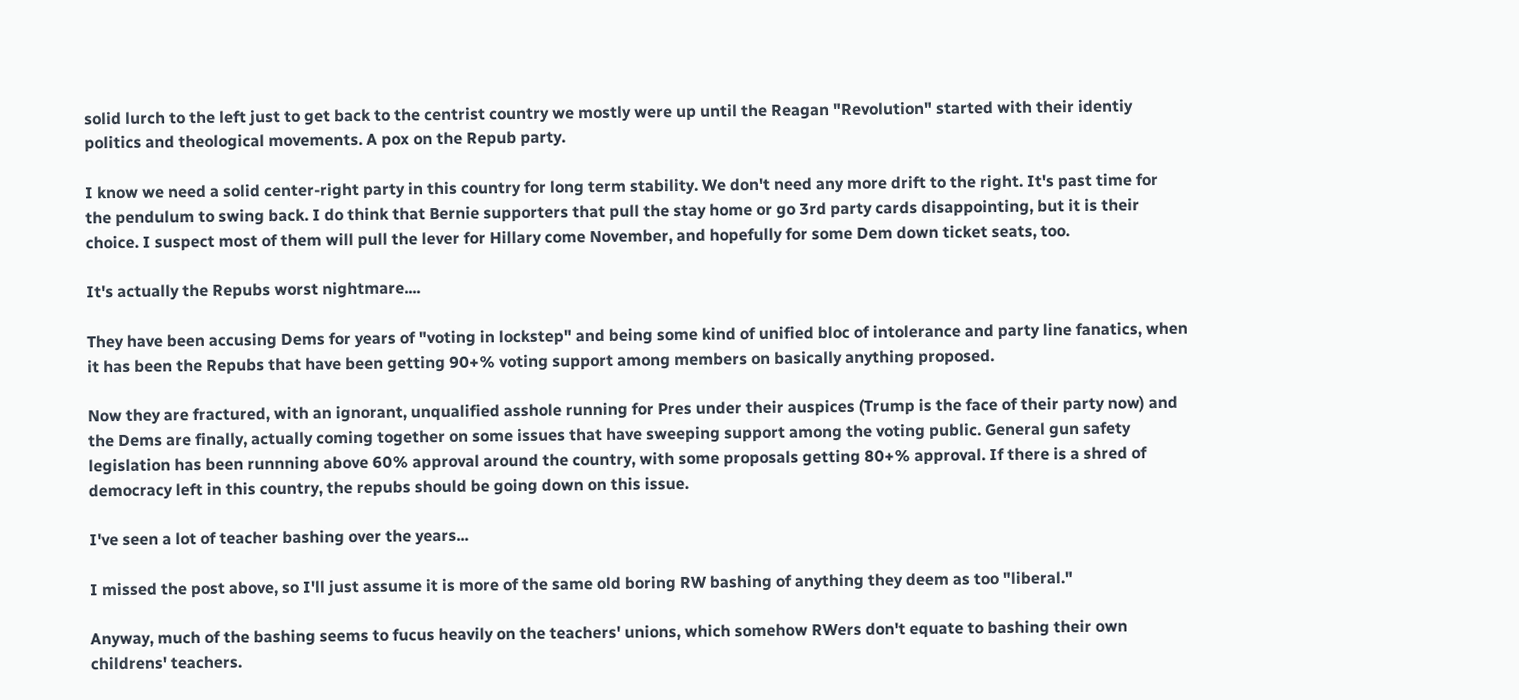solid lurch to the left just to get back to the centrist country we mostly were up until the Reagan "Revolution" started with their identiy politics and theological movements. A pox on the Repub party.

I know we need a solid center-right party in this country for long term stability. We don't need any more drift to the right. It's past time for the pendulum to swing back. I do think that Bernie supporters that pull the stay home or go 3rd party cards disappointing, but it is their choice. I suspect most of them will pull the lever for Hillary come November, and hopefully for some Dem down ticket seats, too.

It's actually the Repubs worst nightmare....

They have been accusing Dems for years of "voting in lockstep" and being some kind of unified bloc of intolerance and party line fanatics, when it has been the Repubs that have been getting 90+% voting support among members on basically anything proposed.

Now they are fractured, with an ignorant, unqualified asshole running for Pres under their auspices (Trump is the face of their party now) and the Dems are finally, actually coming together on some issues that have sweeping support among the voting public. General gun safety legislation has been runnning above 60% approval around the country, with some proposals getting 80+% approval. If there is a shred of democracy left in this country, the repubs should be going down on this issue.

I've seen a lot of teacher bashing over the years...

I missed the post above, so I'll just assume it is more of the same old boring RW bashing of anything they deem as too "liberal."

Anyway, much of the bashing seems to fucus heavily on the teachers' unions, which somehow RWers don't equate to bashing their own childrens' teachers.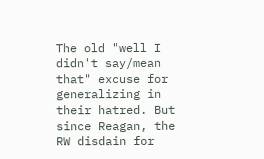The old "well I didn't say/mean that" excuse for generalizing in their hatred. But since Reagan, the RW disdain for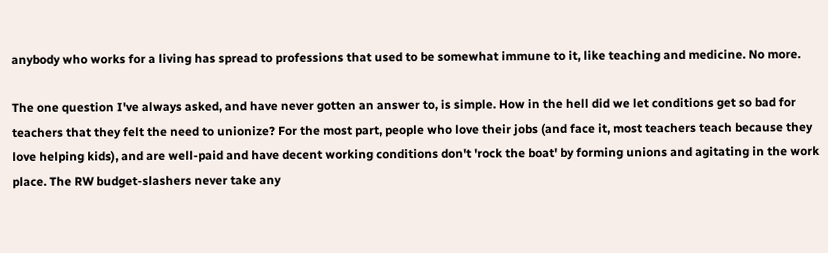anybody who works for a living has spread to professions that used to be somewhat immune to it, like teaching and medicine. No more.

The one question I've always asked, and have never gotten an answer to, is simple. How in the hell did we let conditions get so bad for teachers that they felt the need to unionize? For the most part, people who love their jobs (and face it, most teachers teach because they love helping kids), and are well-paid and have decent working conditions don't 'rock the boat' by forming unions and agitating in the work place. The RW budget-slashers never take any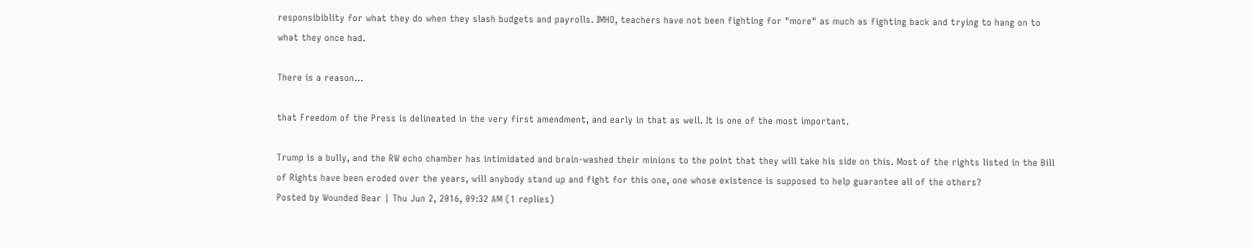responsibiblity for what they do when they slash budgets and payrolls. IMHO, teachers have not been fighting for "more" as much as fighting back and trying to hang on to what they once had.

There is a reason...

that Freedom of the Press is delineated in the very first amendment, and early in that as well. It is one of the most important.

Trump is a bully, and the RW echo chamber has intimidated and brain-washed their minions to the point that they will take his side on this. Most of the rights listed in the Bill of Rights have been eroded over the years, will anybody stand up and fight for this one, one whose existence is supposed to help guarantee all of the others?
Posted by Wounded Bear | Thu Jun 2, 2016, 09:32 AM (1 replies)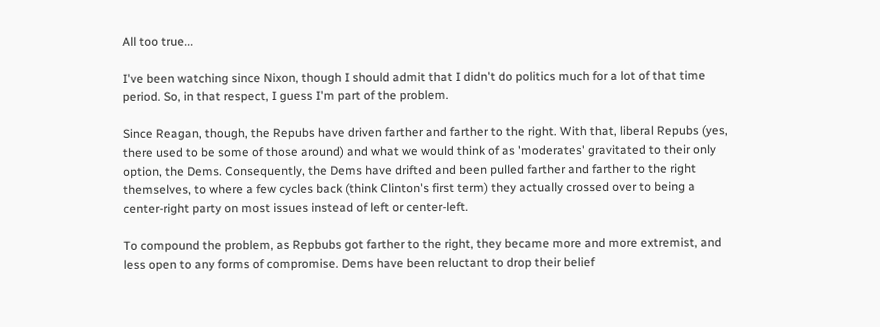All too true...

I've been watching since Nixon, though I should admit that I didn't do politics much for a lot of that time period. So, in that respect, I guess I'm part of the problem.

Since Reagan, though, the Repubs have driven farther and farther to the right. With that, liberal Repubs (yes, there used to be some of those around) and what we would think of as 'moderates' gravitated to their only option, the Dems. Consequently, the Dems have drifted and been pulled farther and farther to the right themselves, to where a few cycles back (think Clinton's first term) they actually crossed over to being a center-right party on most issues instead of left or center-left.

To compound the problem, as Repbubs got farther to the right, they became more and more extremist, and less open to any forms of compromise. Dems have been reluctant to drop their belief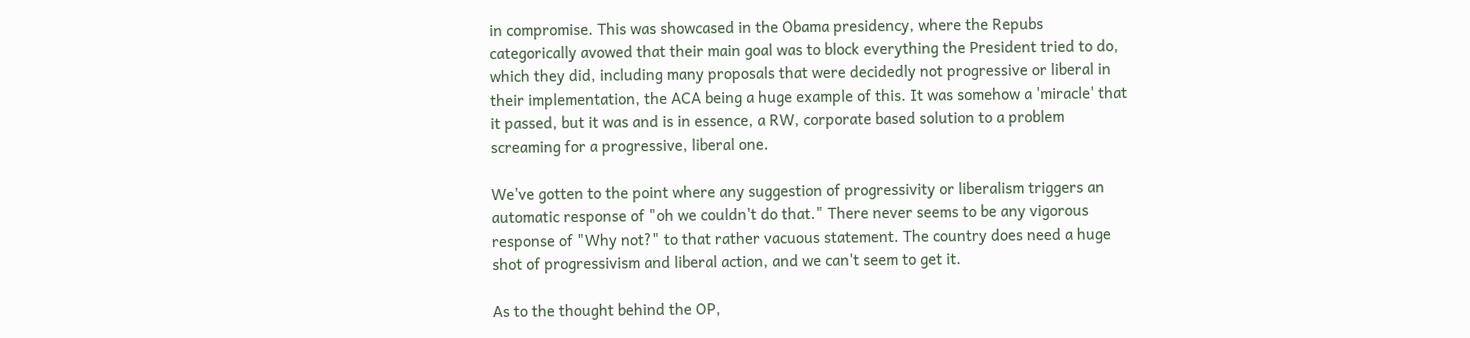in compromise. This was showcased in the Obama presidency, where the Repubs categorically avowed that their main goal was to block everything the President tried to do, which they did, including many proposals that were decidedly not progressive or liberal in their implementation, the ACA being a huge example of this. It was somehow a 'miracle' that it passed, but it was and is in essence, a RW, corporate based solution to a problem screaming for a progressive, liberal one.

We've gotten to the point where any suggestion of progressivity or liberalism triggers an automatic response of "oh we couldn't do that." There never seems to be any vigorous response of "Why not?" to that rather vacuous statement. The country does need a huge shot of progressivism and liberal action, and we can't seem to get it.

As to the thought behind the OP,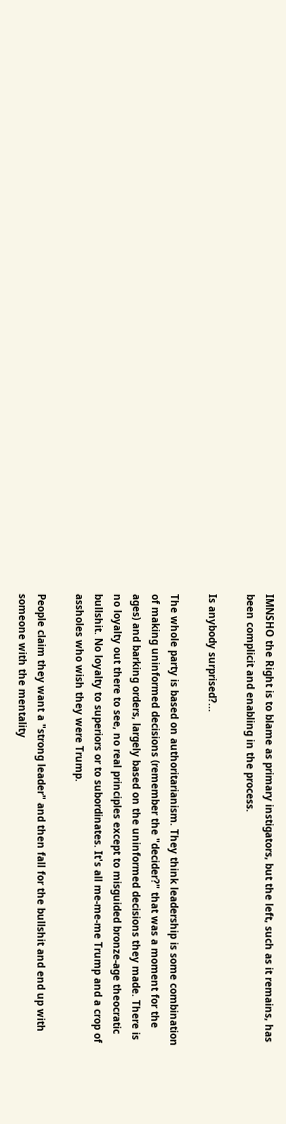IMNSHO the Right is to blame as primary instigators, but the left, such as it remains, has been complicit and enabling in the process.

Is anybody surprised?...

The whole party is based on authoritarianism. They think leadership is some combination of making uninformed decisions (remember the "decider?" that was a moment for the ages) and barking orders, largely based on the uninformed decisions they made. There is no loyalty out there to see, no real principles except to misguided bronze-age theocratic bullshit. No loyalty to superiors or to subordinates. It's all me-me-me Trump and a crop of assholes who wish they were Trump.

People claim they want a "strong leader" and then fall for the bullshit and end up with someone with the mentality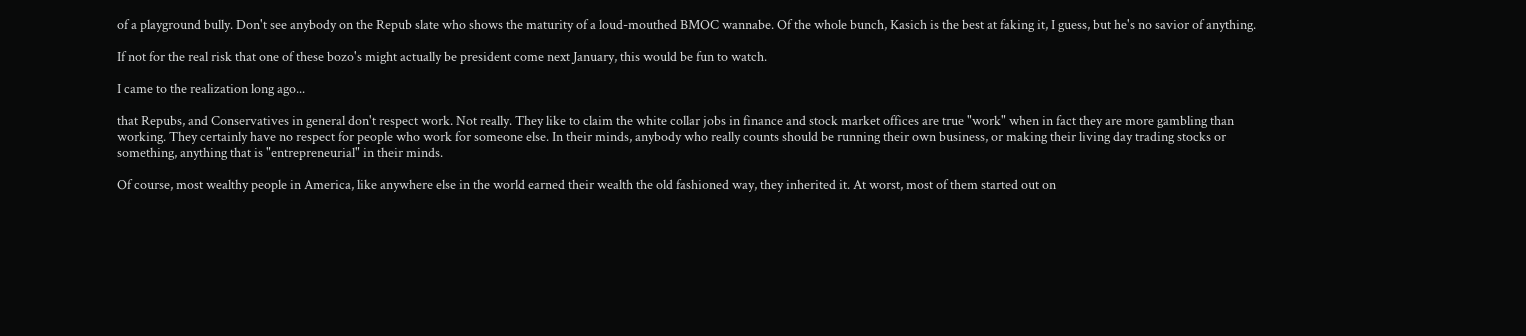of a playground bully. Don't see anybody on the Repub slate who shows the maturity of a loud-mouthed BMOC wannabe. Of the whole bunch, Kasich is the best at faking it, I guess, but he's no savior of anything.

If not for the real risk that one of these bozo's might actually be president come next January, this would be fun to watch.

I came to the realization long ago...

that Repubs, and Conservatives in general don't respect work. Not really. They like to claim the white collar jobs in finance and stock market offices are true "work" when in fact they are more gambling than working. They certainly have no respect for people who work for someone else. In their minds, anybody who really counts should be running their own business, or making their living day trading stocks or something, anything that is "entrepreneurial" in their minds.

Of course, most wealthy people in America, like anywhere else in the world earned their wealth the old fashioned way, they inherited it. At worst, most of them started out on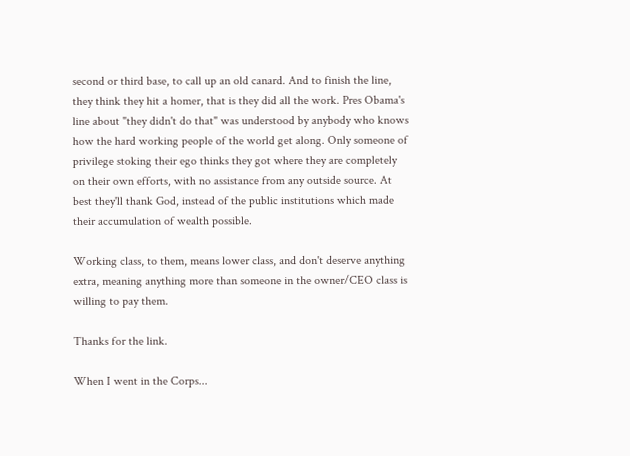second or third base, to call up an old canard. And to finish the line, they think they hit a homer, that is they did all the work. Pres Obama's line about "they didn't do that" was understood by anybody who knows how the hard working people of the world get along. Only someone of privilege stoking their ego thinks they got where they are completely on their own efforts, with no assistance from any outside source. At best they'll thank God, instead of the public institutions which made their accumulation of wealth possible.

Working class, to them, means lower class, and don't deserve anything extra, meaning anything more than someone in the owner/CEO class is willing to pay them.

Thanks for the link.

When I went in the Corps...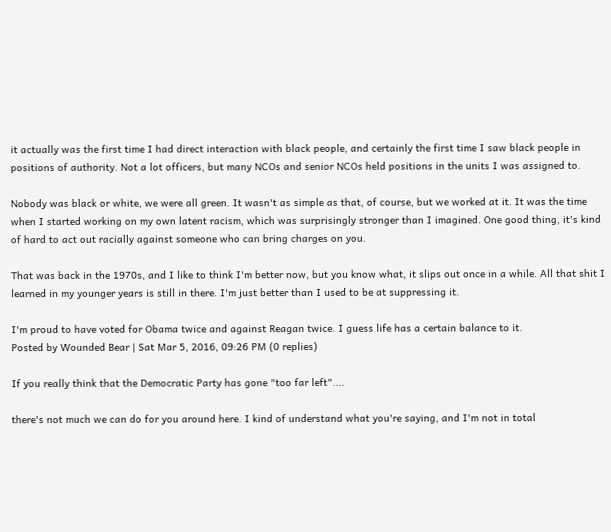it actually was the first time I had direct interaction with black people, and certainly the first time I saw black people in positions of authority. Not a lot officers, but many NCOs and senior NCOs held positions in the units I was assigned to.

Nobody was black or white, we were all green. It wasn't as simple as that, of course, but we worked at it. It was the time when I started working on my own latent racism, which was surprisingly stronger than I imagined. One good thing, it's kind of hard to act out racially against someone who can bring charges on you.

That was back in the 1970s, and I like to think I'm better now, but you know what, it slips out once in a while. All that shit I learned in my younger years is still in there. I'm just better than I used to be at suppressing it.

I'm proud to have voted for Obama twice and against Reagan twice. I guess life has a certain balance to it.
Posted by Wounded Bear | Sat Mar 5, 2016, 09:26 PM (0 replies)

If you really think that the Democratic Party has gone "too far left"....

there's not much we can do for you around here. I kind of understand what you're saying, and I'm not in total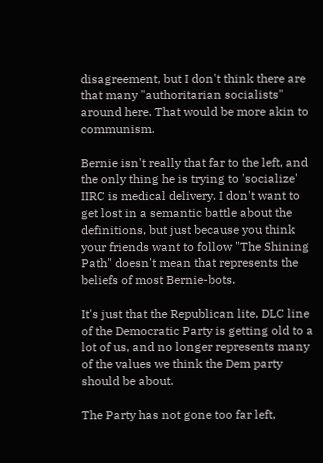disagreement, but I don't think there are that many "authoritarian socialists" around here. That would be more akin to communism.

Bernie isn't really that far to the left, and the only thing he is trying to 'socialize' IIRC is medical delivery. I don't want to get lost in a semantic battle about the definitions, but just because you think your friends want to follow "The Shining Path" doesn't mean that represents the beliefs of most Bernie-bots.

It's just that the Republican lite, DLC line of the Democratic Party is getting old to a lot of us, and no longer represents many of the values we think the Dem party should be about.

The Party has not gone too far left,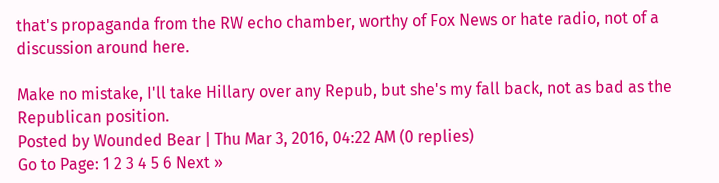that's propaganda from the RW echo chamber, worthy of Fox News or hate radio, not of a discussion around here.

Make no mistake, I'll take Hillary over any Repub, but she's my fall back, not as bad as the Republican position.
Posted by Wounded Bear | Thu Mar 3, 2016, 04:22 AM (0 replies)
Go to Page: 1 2 3 4 5 6 Next »